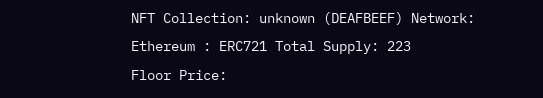NFT Collection: unknown (DEAFBEEF) Network: Ethereum : ERC721 Total Supply: 223
Floor Price: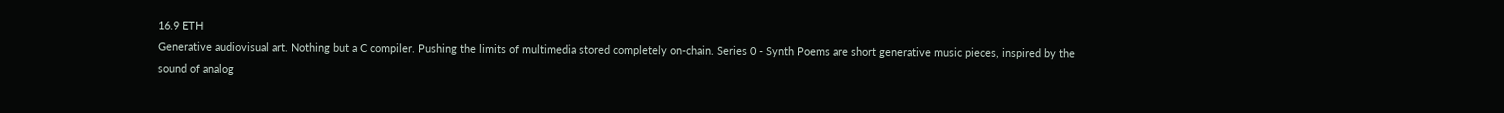16.9 ETH
Generative audiovisual art. Nothing but a C compiler. Pushing the limits of multimedia stored completely on-chain. Series 0 - Synth Poems are short generative music pieces, inspired by the sound of analog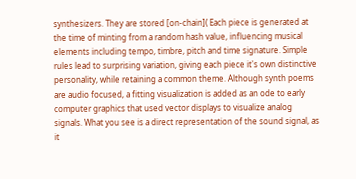synthesizers. They are stored [on-chain]( Each piece is generated at the time of minting from a random hash value, influencing musical elements including tempo, timbre, pitch and time signature. Simple rules lead to surprising variation, giving each piece it's own distinctive personality, while retaining a common theme. Although synth poems are audio focused, a fitting visualization is added as an ode to early computer graphics that used vector displays to visualize analog signals. What you see is a direct representation of the sound signal, as it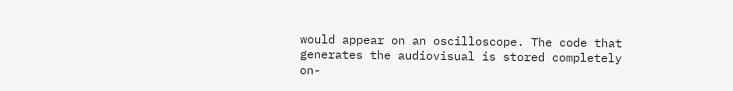would appear on an oscilloscope. The code that generates the audiovisual is stored completely on-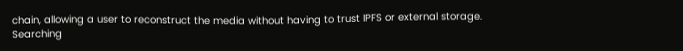chain, allowing a user to reconstruct the media without having to trust IPFS or external storage.
Searching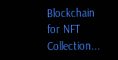Blockchain for NFT Collection...